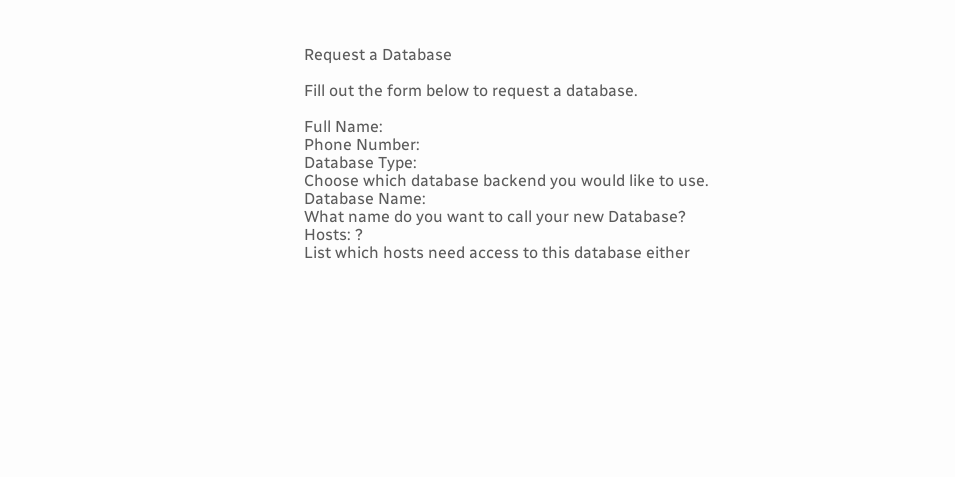Request a Database

Fill out the form below to request a database.

Full Name:
Phone Number:
Database Type:
Choose which database backend you would like to use.
Database Name:
What name do you want to call your new Database?
Hosts: ?
List which hosts need access to this database either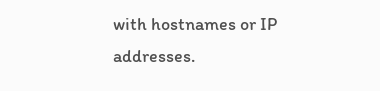with hostnames or IP addresses.